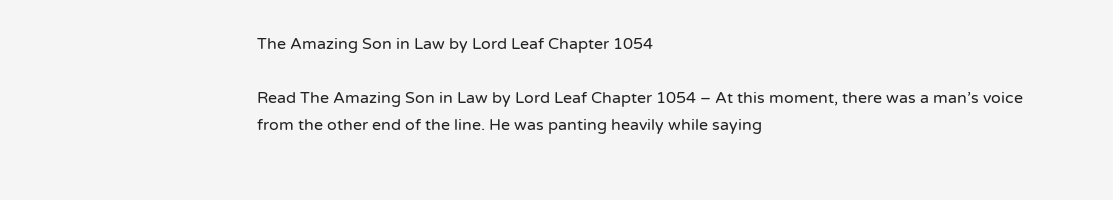The Amazing Son in Law by Lord Leaf Chapter 1054

Read The Amazing Son in Law by Lord Leaf Chapter 1054 – At this moment, there was a man’s voice from the other end of the line. He was panting heavily while saying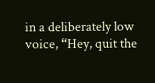in a deliberately low voice, “Hey, quit the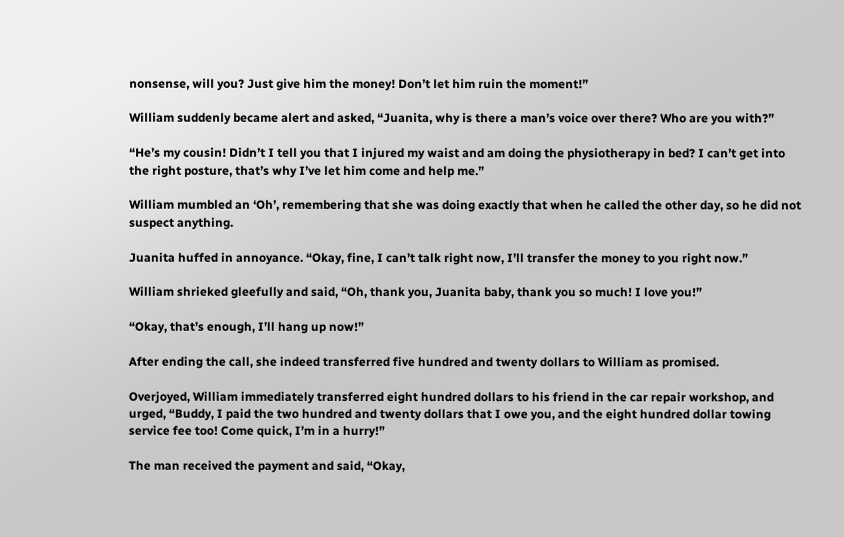nonsense, will you? Just give him the money! Don’t let him ruin the moment!”

William suddenly became alert and asked, “Juanita, why is there a man’s voice over there? Who are you with?”

“He’s my cousin! Didn’t I tell you that I injured my waist and am doing the physiotherapy in bed? I can’t get into the right posture, that’s why I’ve let him come and help me.”

William mumbled an ‘Oh’, remembering that she was doing exactly that when he called the other day, so he did not suspect anything.

Juanita huffed in annoyance. “Okay, fine, I can’t talk right now, I’ll transfer the money to you right now.”

William shrieked gleefully and said, “Oh, thank you, Juanita baby, thank you so much! I love you!”

“Okay, that’s enough, I’ll hang up now!”

After ending the call, she indeed transferred five hundred and twenty dollars to William as promised.

Overjoyed, William immediately transferred eight hundred dollars to his friend in the car repair workshop, and urged, “Buddy, I paid the two hundred and twenty dollars that I owe you, and the eight hundred dollar towing service fee too! Come quick, I’m in a hurry!”

The man received the payment and said, “Okay,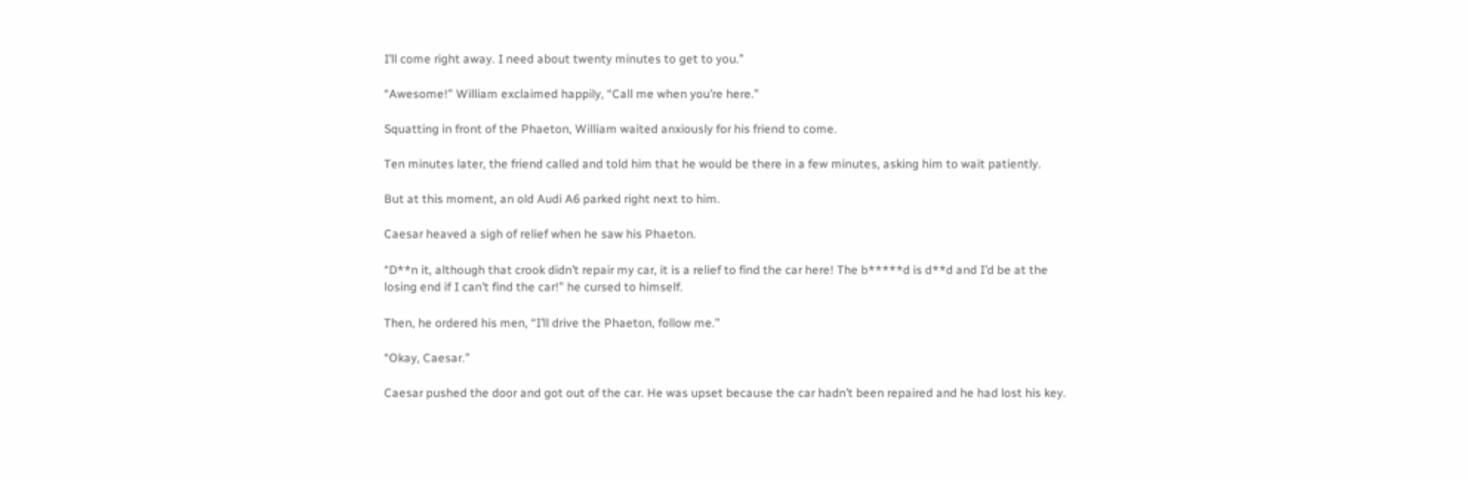I’ll come right away. I need about twenty minutes to get to you.”

“Awesome!” William exclaimed happily, “Call me when you’re here.”

Squatting in front of the Phaeton, William waited anxiously for his friend to come.

Ten minutes later, the friend called and told him that he would be there in a few minutes, asking him to wait patiently.

But at this moment, an old Audi A6 parked right next to him.

Caesar heaved a sigh of relief when he saw his Phaeton.

“D**n it, although that crook didn’t repair my car, it is a relief to find the car here! The b*****d is d**d and I’d be at the losing end if I can’t find the car!” he cursed to himself.

Then, he ordered his men, “I’ll drive the Phaeton, follow me.”

“Okay, Caesar.”

Caesar pushed the door and got out of the car. He was upset because the car hadn’t been repaired and he had lost his key.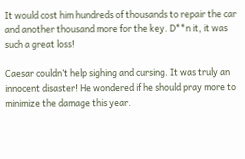It would cost him hundreds of thousands to repair the car and another thousand more for the key. D**n it, it was such a great loss!

Caesar couldn’t help sighing and cursing. It was truly an innocent disaster! He wondered if he should pray more to minimize the damage this year.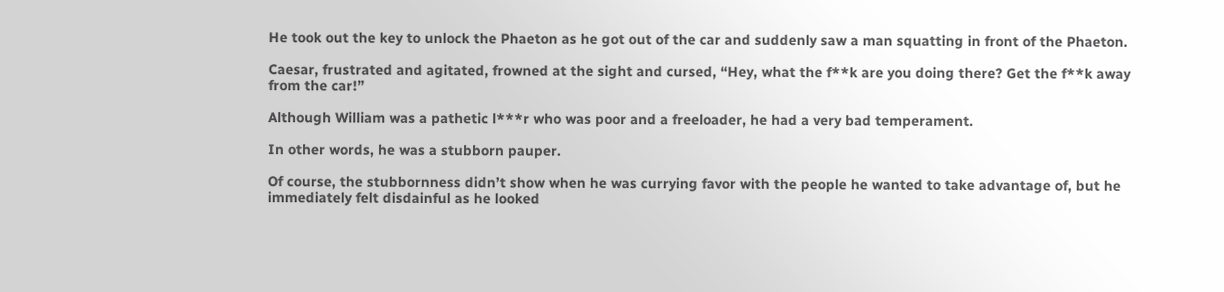He took out the key to unlock the Phaeton as he got out of the car and suddenly saw a man squatting in front of the Phaeton.

Caesar, frustrated and agitated, frowned at the sight and cursed, “Hey, what the f**k are you doing there? Get the f**k away from the car!”

Although William was a pathetic l***r who was poor and a freeloader, he had a very bad temperament.

In other words, he was a stubborn pauper.

Of course, the stubbornness didn’t show when he was currying favor with the people he wanted to take advantage of, but he immediately felt disdainful as he looked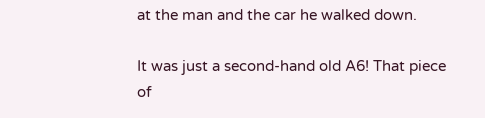at the man and the car he walked down.

It was just a second-hand old A6! That piece of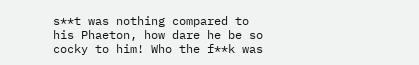s**t was nothing compared to his Phaeton, how dare he be so cocky to him! Who the f**k was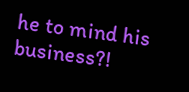he to mind his business?!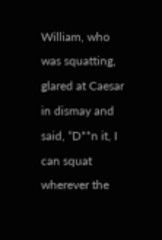William, who was squatting, glared at Caesar in dismay and said, “D**n it, I can squat wherever the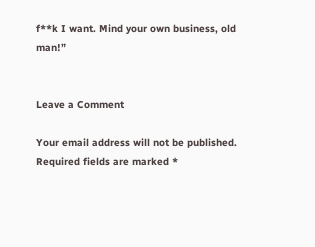f**k I want. Mind your own business, old man!”


Leave a Comment

Your email address will not be published. Required fields are marked *